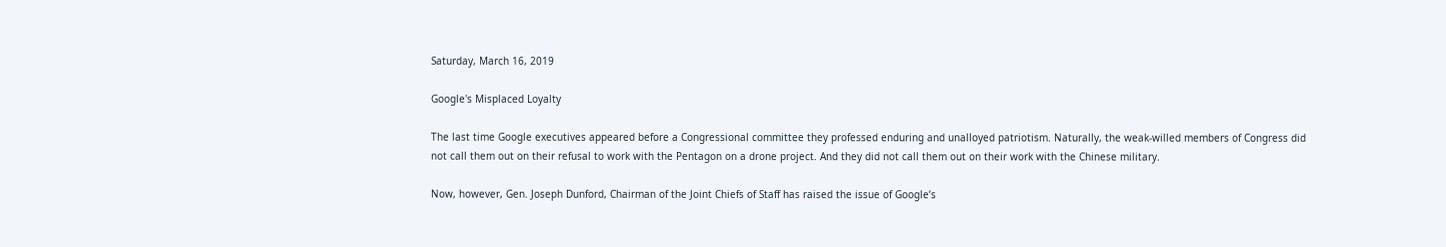Saturday, March 16, 2019

Google's Misplaced Loyalty

The last time Google executives appeared before a Congressional committee they professed enduring and unalloyed patriotism. Naturally, the weak-willed members of Congress did not call them out on their refusal to work with the Pentagon on a drone project. And they did not call them out on their work with the Chinese military.

Now, however, Gen. Joseph Dunford, Chairman of the Joint Chiefs of Staff has raised the issue of Google’s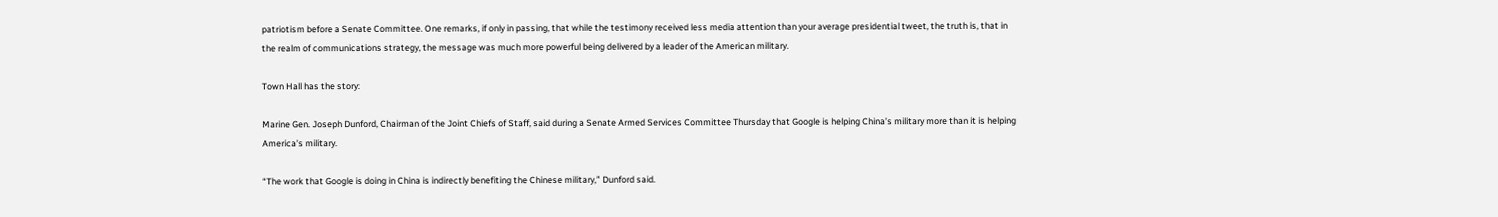patriotism before a Senate Committee. One remarks, if only in passing, that while the testimony received less media attention than your average presidential tweet, the truth is, that in the realm of communications strategy, the message was much more powerful being delivered by a leader of the American military.

Town Hall has the story:

Marine Gen. Joseph Dunford, Chairman of the Joint Chiefs of Staff, said during a Senate Armed Services Committee Thursday that Google is helping China’s military more than it is helping America's military.

“The work that Google is doing in China is indirectly benefiting the Chinese military,” Dunford said.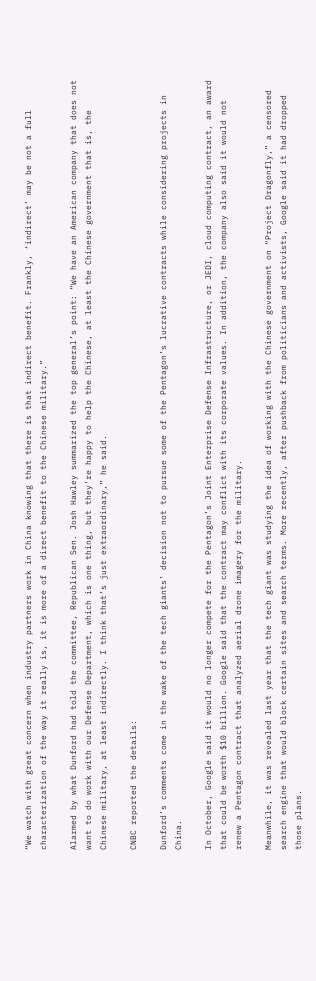“We watch with great concern when industry partners work in China knowing that there is that indirect benefit. Frankly, ‘indirect’ may be not a full characterization of the way it really is, it is more of a direct benefit to the Chinese military.”

Alarmed by what Dunford had told the committee, Republican Sen. Josh Hawley summarized the top general’s point: “We have an American company that does not want to do work with our Defense Department, which is one thing, but they’re happy to help the Chinese, at least the Chinese government that is, the Chinese military, at least indirectly. I think that’s just extraordinary,” he said.

CNBC reported the details:

Dunford’s comments come in the wake of the tech giants’ decision not to pursue some of the Pentagon’s lucrative contracts while considering projects in China.

In October, Google said it would no longer compete for the Pentagon’s Joint Enterprise Defense Infrastructure, or JEDI, cloud computing contract, an award that could be worth $10 billion. Google said that the contract may conflict with its corporate values. In addition, the company also said it would not renew a Pentagon contract that analyzed aerial drone imagery for the military.

Meanwhile, it was revealed last year that the tech giant was studying the idea of working with the Chinese government on “Project Dragonfly,” a censored search engine that would block certain sites and search terms. More recently, after pushback from politicians and activists, Google said it had dropped those plans.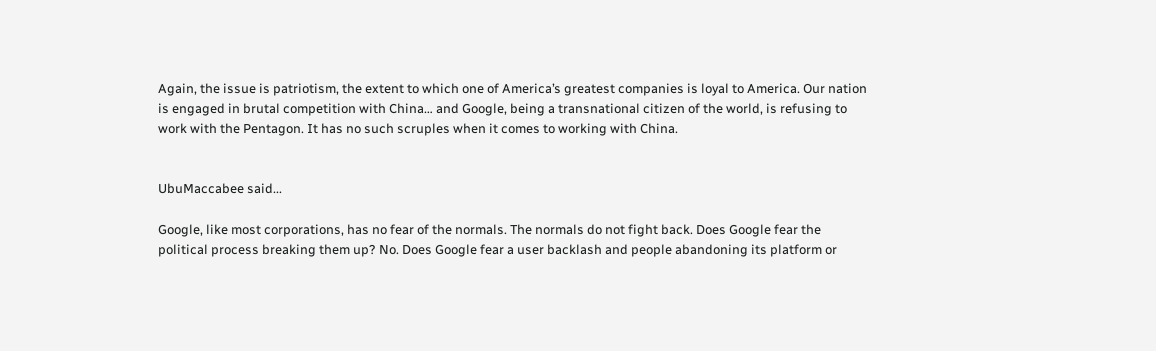Again, the issue is patriotism, the extent to which one of America’s greatest companies is loyal to America. Our nation is engaged in brutal competition with China… and Google, being a transnational citizen of the world, is refusing to work with the Pentagon. It has no such scruples when it comes to working with China.


UbuMaccabee said...

Google, like most corporations, has no fear of the normals. The normals do not fight back. Does Google fear the political process breaking them up? No. Does Google fear a user backlash and people abandoning its platform or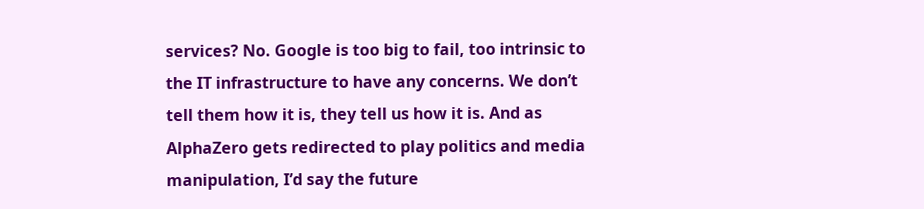services? No. Google is too big to fail, too intrinsic to the IT infrastructure to have any concerns. We don’t tell them how it is, they tell us how it is. And as AlphaZero gets redirected to play politics and media manipulation, I’d say the future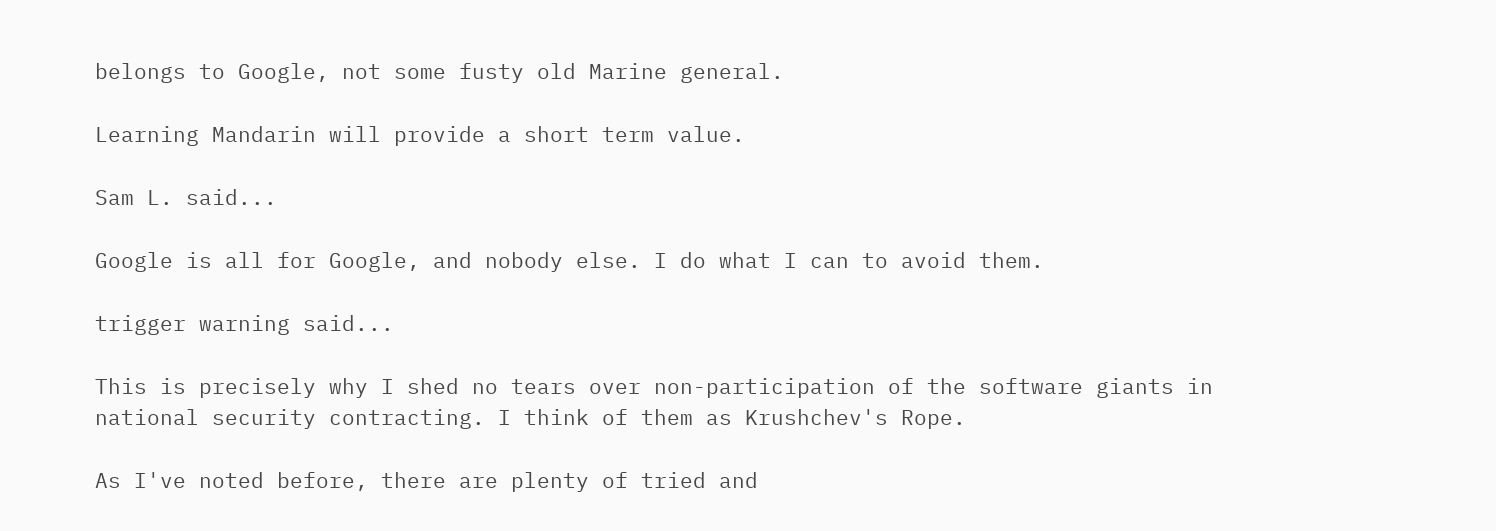belongs to Google, not some fusty old Marine general.

Learning Mandarin will provide a short term value.

Sam L. said...

Google is all for Google, and nobody else. I do what I can to avoid them.

trigger warning said...

This is precisely why I shed no tears over non-participation of the software giants in national security contracting. I think of them as Krushchev's Rope.

As I've noted before, there are plenty of tried and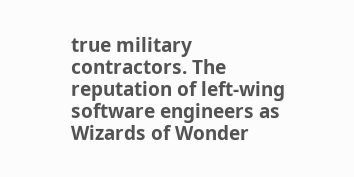true military contractors. The reputation of left-wing software engineers as Wizards of Wonder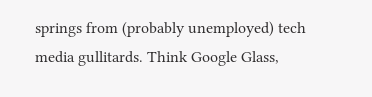springs from (probably unemployed) tech media gullitards. Think Google Glass,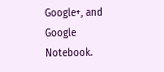Google+, and Google Notebook.